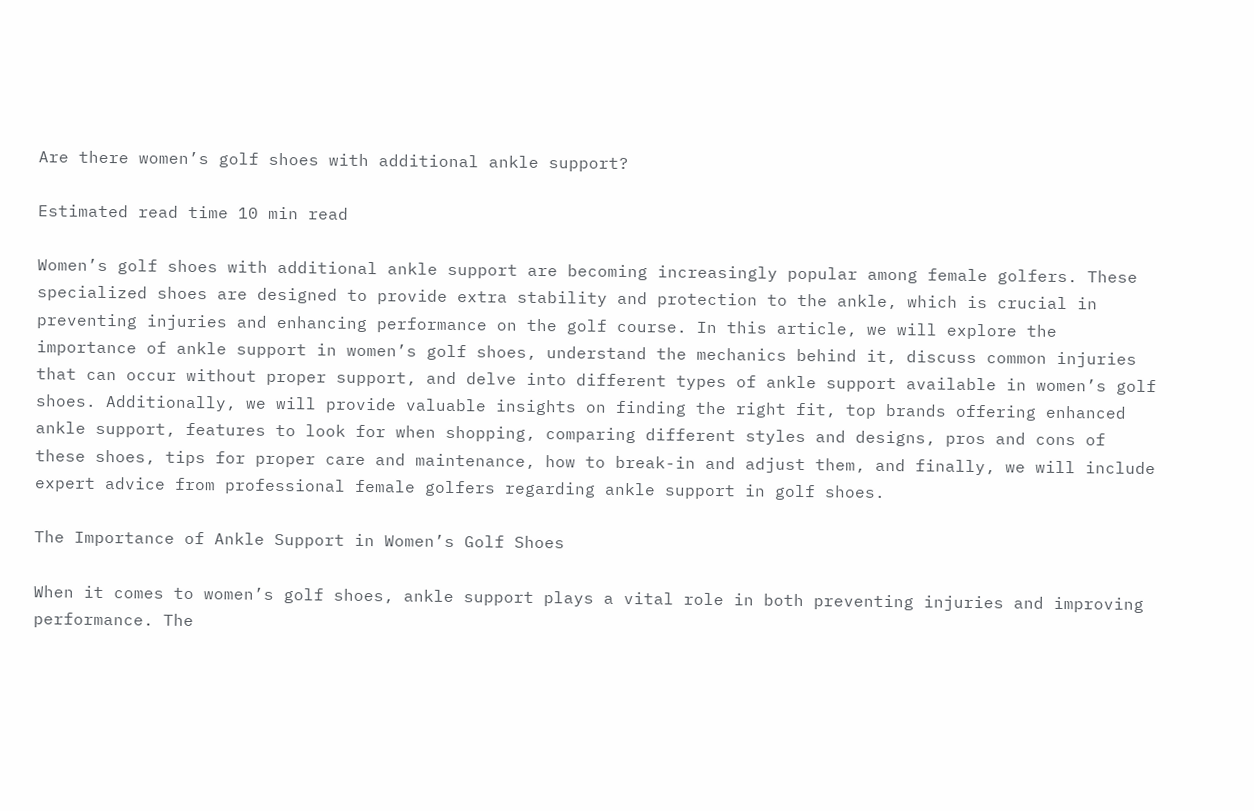Are there women’s golf shoes with additional ankle support?

Estimated read time 10 min read

Women’s golf shoes with additional ankle support are becoming increasingly popular among female golfers. These specialized shoes are designed to provide extra stability and protection to the ankle, which is crucial in preventing injuries and enhancing performance on the golf course. In this article, we will explore the importance of ankle support in women’s golf shoes, understand the mechanics behind it, discuss common injuries that can occur without proper support, and delve into different types of ankle support available in women’s golf shoes. Additionally, we will provide valuable insights on finding the right fit, top brands offering enhanced ankle support, features to look for when shopping, comparing different styles and designs, pros and cons of these shoes, tips for proper care and maintenance, how to break-in and adjust them, and finally, we will include expert advice from professional female golfers regarding ankle support in golf shoes.

The Importance of Ankle Support in Women’s Golf Shoes

When it comes to women’s golf shoes, ankle support plays a vital role in both preventing injuries and improving performance. The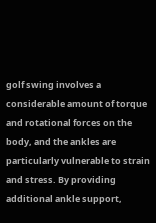golf swing involves a considerable amount of torque and rotational forces on the body, and the ankles are particularly vulnerable to strain and stress. By providing additional ankle support,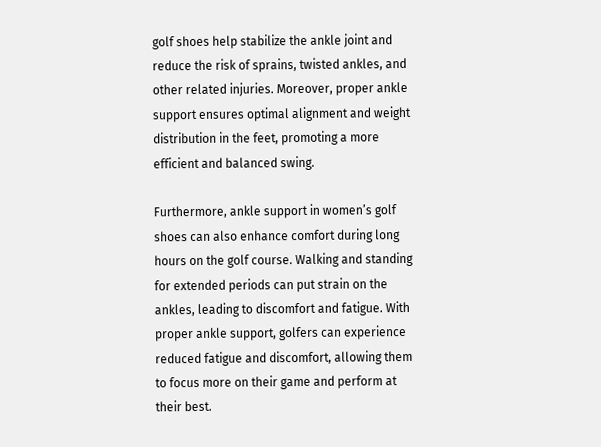golf shoes help stabilize the ankle joint and reduce the risk of sprains, twisted ankles, and other related injuries. Moreover, proper ankle support ensures optimal alignment and weight distribution in the feet, promoting a more efficient and balanced swing.

Furthermore, ankle support in women’s golf shoes can also enhance comfort during long hours on the golf course. Walking and standing for extended periods can put strain on the ankles, leading to discomfort and fatigue. With proper ankle support, golfers can experience reduced fatigue and discomfort, allowing them to focus more on their game and perform at their best.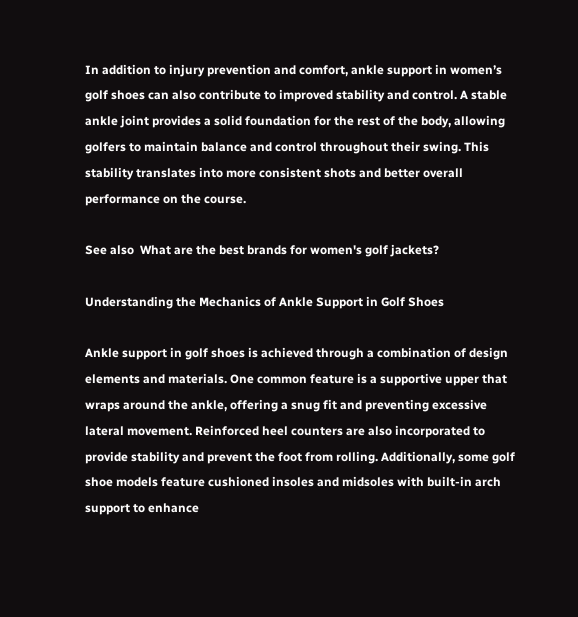In addition to injury prevention and comfort, ankle support in women’s golf shoes can also contribute to improved stability and control. A stable ankle joint provides a solid foundation for the rest of the body, allowing golfers to maintain balance and control throughout their swing. This stability translates into more consistent shots and better overall performance on the course.

See also  What are the best brands for women's golf jackets?

Understanding the Mechanics of Ankle Support in Golf Shoes

Ankle support in golf shoes is achieved through a combination of design elements and materials. One common feature is a supportive upper that wraps around the ankle, offering a snug fit and preventing excessive lateral movement. Reinforced heel counters are also incorporated to provide stability and prevent the foot from rolling. Additionally, some golf shoe models feature cushioned insoles and midsoles with built-in arch support to enhance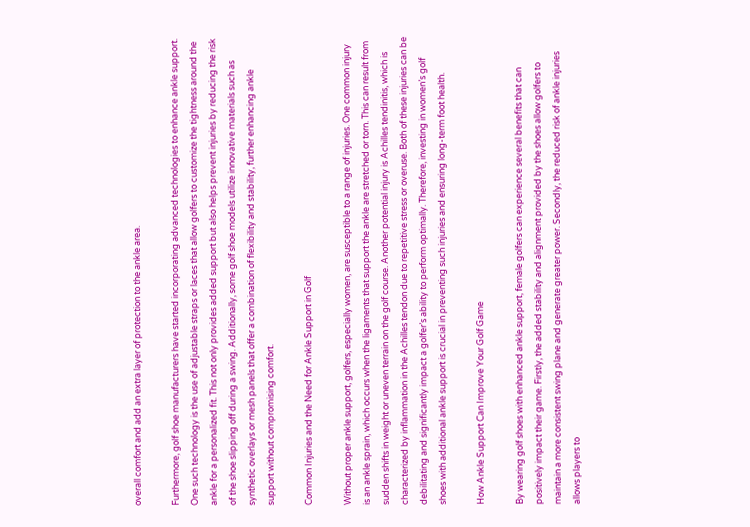overall comfort and add an extra layer of protection to the ankle area.

Furthermore, golf shoe manufacturers have started incorporating advanced technologies to enhance ankle support. One such technology is the use of adjustable straps or laces that allow golfers to customize the tightness around the ankle for a personalized fit. This not only provides added support but also helps prevent injuries by reducing the risk of the shoe slipping off during a swing. Additionally, some golf shoe models utilize innovative materials such as synthetic overlays or mesh panels that offer a combination of flexibility and stability, further enhancing ankle support without compromising comfort.

Common Injuries and the Need for Ankle Support in Golf

Without proper ankle support, golfers, especially women, are susceptible to a range of injuries. One common injury is an ankle sprain, which occurs when the ligaments that support the ankle are stretched or torn. This can result from sudden shifts in weight or uneven terrain on the golf course. Another potential injury is Achilles tendinitis, which is characterized by inflammation in the Achilles tendon due to repetitive stress or overuse. Both of these injuries can be debilitating and significantly impact a golfer’s ability to perform optimally. Therefore, investing in women’s golf shoes with additional ankle support is crucial in preventing such injuries and ensuring long-term foot health.

How Ankle Support Can Improve Your Golf Game

By wearing golf shoes with enhanced ankle support, female golfers can experience several benefits that can positively impact their game. Firstly, the added stability and alignment provided by the shoes allow golfers to maintain a more consistent swing plane and generate greater power. Secondly, the reduced risk of ankle injuries allows players to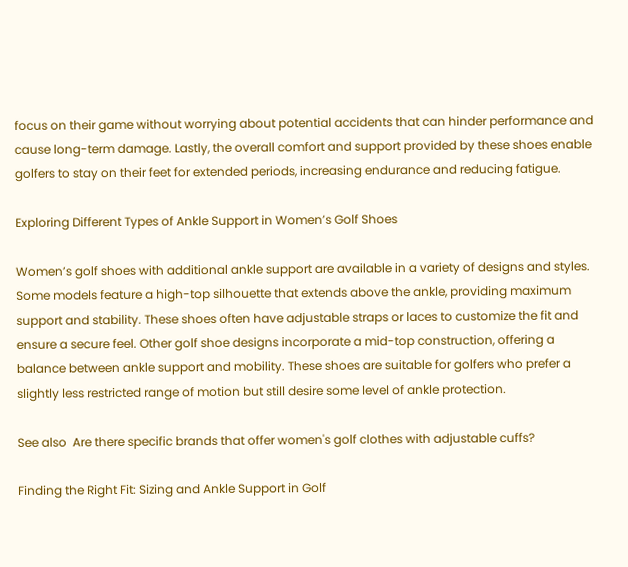focus on their game without worrying about potential accidents that can hinder performance and cause long-term damage. Lastly, the overall comfort and support provided by these shoes enable golfers to stay on their feet for extended periods, increasing endurance and reducing fatigue.

Exploring Different Types of Ankle Support in Women’s Golf Shoes

Women’s golf shoes with additional ankle support are available in a variety of designs and styles. Some models feature a high-top silhouette that extends above the ankle, providing maximum support and stability. These shoes often have adjustable straps or laces to customize the fit and ensure a secure feel. Other golf shoe designs incorporate a mid-top construction, offering a balance between ankle support and mobility. These shoes are suitable for golfers who prefer a slightly less restricted range of motion but still desire some level of ankle protection.

See also  Are there specific brands that offer women's golf clothes with adjustable cuffs?

Finding the Right Fit: Sizing and Ankle Support in Golf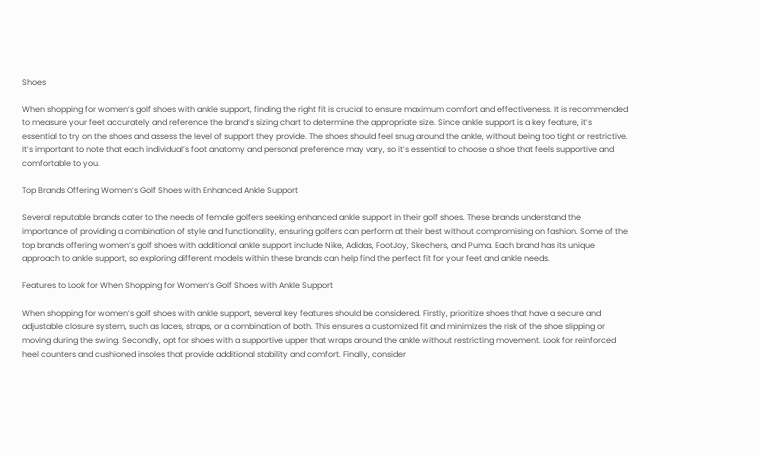Shoes

When shopping for women’s golf shoes with ankle support, finding the right fit is crucial to ensure maximum comfort and effectiveness. It is recommended to measure your feet accurately and reference the brand’s sizing chart to determine the appropriate size. Since ankle support is a key feature, it’s essential to try on the shoes and assess the level of support they provide. The shoes should feel snug around the ankle, without being too tight or restrictive. It’s important to note that each individual’s foot anatomy and personal preference may vary, so it’s essential to choose a shoe that feels supportive and comfortable to you.

Top Brands Offering Women’s Golf Shoes with Enhanced Ankle Support

Several reputable brands cater to the needs of female golfers seeking enhanced ankle support in their golf shoes. These brands understand the importance of providing a combination of style and functionality, ensuring golfers can perform at their best without compromising on fashion. Some of the top brands offering women’s golf shoes with additional ankle support include Nike, Adidas, FootJoy, Skechers, and Puma. Each brand has its unique approach to ankle support, so exploring different models within these brands can help find the perfect fit for your feet and ankle needs.

Features to Look for When Shopping for Women’s Golf Shoes with Ankle Support

When shopping for women’s golf shoes with ankle support, several key features should be considered. Firstly, prioritize shoes that have a secure and adjustable closure system, such as laces, straps, or a combination of both. This ensures a customized fit and minimizes the risk of the shoe slipping or moving during the swing. Secondly, opt for shoes with a supportive upper that wraps around the ankle without restricting movement. Look for reinforced heel counters and cushioned insoles that provide additional stability and comfort. Finally, consider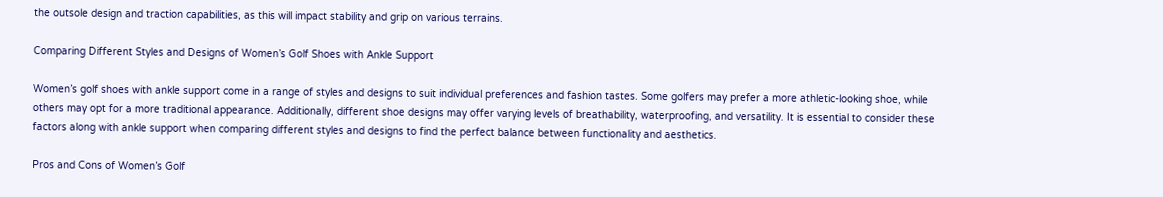the outsole design and traction capabilities, as this will impact stability and grip on various terrains.

Comparing Different Styles and Designs of Women’s Golf Shoes with Ankle Support

Women’s golf shoes with ankle support come in a range of styles and designs to suit individual preferences and fashion tastes. Some golfers may prefer a more athletic-looking shoe, while others may opt for a more traditional appearance. Additionally, different shoe designs may offer varying levels of breathability, waterproofing, and versatility. It is essential to consider these factors along with ankle support when comparing different styles and designs to find the perfect balance between functionality and aesthetics.

Pros and Cons of Women’s Golf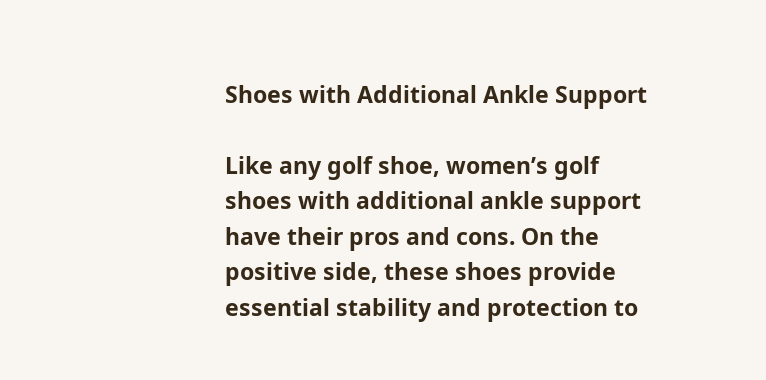Shoes with Additional Ankle Support

Like any golf shoe, women’s golf shoes with additional ankle support have their pros and cons. On the positive side, these shoes provide essential stability and protection to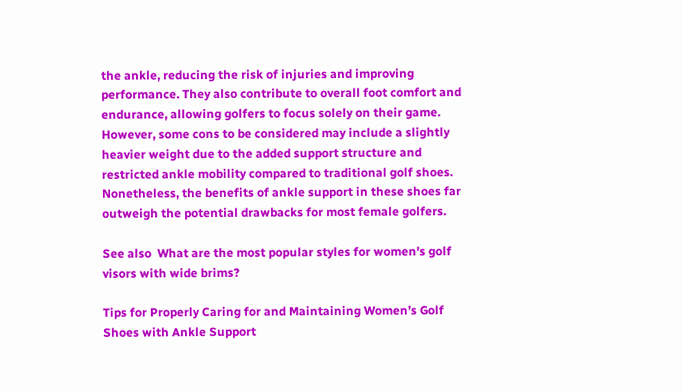the ankle, reducing the risk of injuries and improving performance. They also contribute to overall foot comfort and endurance, allowing golfers to focus solely on their game. However, some cons to be considered may include a slightly heavier weight due to the added support structure and restricted ankle mobility compared to traditional golf shoes. Nonetheless, the benefits of ankle support in these shoes far outweigh the potential drawbacks for most female golfers.

See also  What are the most popular styles for women's golf visors with wide brims?

Tips for Properly Caring for and Maintaining Women’s Golf Shoes with Ankle Support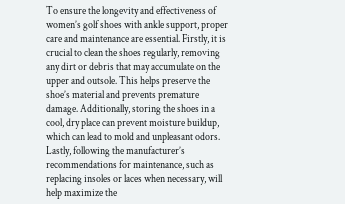To ensure the longevity and effectiveness of women’s golf shoes with ankle support, proper care and maintenance are essential. Firstly, it is crucial to clean the shoes regularly, removing any dirt or debris that may accumulate on the upper and outsole. This helps preserve the shoe’s material and prevents premature damage. Additionally, storing the shoes in a cool, dry place can prevent moisture buildup, which can lead to mold and unpleasant odors. Lastly, following the manufacturer’s recommendations for maintenance, such as replacing insoles or laces when necessary, will help maximize the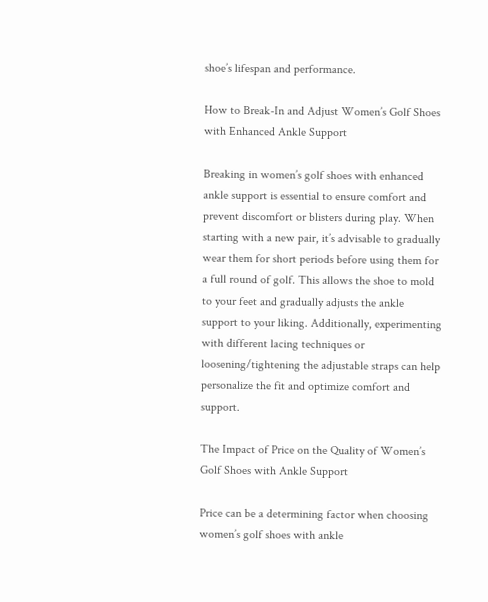shoe’s lifespan and performance.

How to Break-In and Adjust Women’s Golf Shoes with Enhanced Ankle Support

Breaking in women’s golf shoes with enhanced ankle support is essential to ensure comfort and prevent discomfort or blisters during play. When starting with a new pair, it’s advisable to gradually wear them for short periods before using them for a full round of golf. This allows the shoe to mold to your feet and gradually adjusts the ankle support to your liking. Additionally, experimenting with different lacing techniques or loosening/tightening the adjustable straps can help personalize the fit and optimize comfort and support.

The Impact of Price on the Quality of Women’s Golf Shoes with Ankle Support

Price can be a determining factor when choosing women’s golf shoes with ankle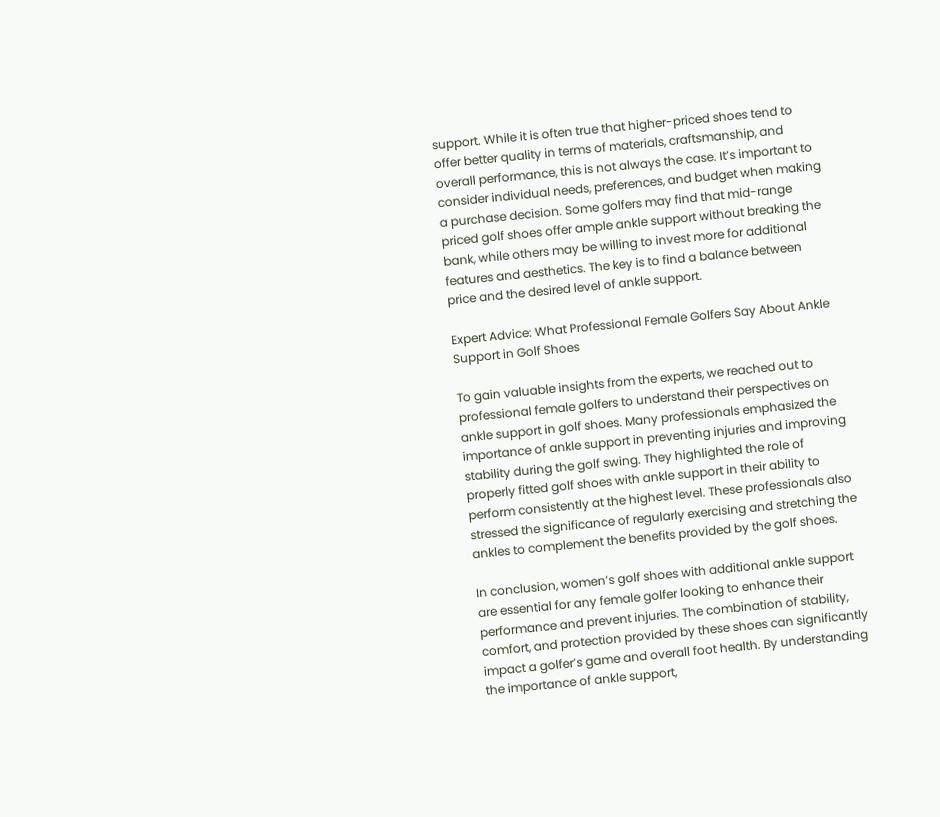support. While it is often true that higher-priced shoes tend to offer better quality in terms of materials, craftsmanship, and overall performance, this is not always the case. It’s important to consider individual needs, preferences, and budget when making a purchase decision. Some golfers may find that mid-range priced golf shoes offer ample ankle support without breaking the bank, while others may be willing to invest more for additional features and aesthetics. The key is to find a balance between price and the desired level of ankle support.

Expert Advice: What Professional Female Golfers Say About Ankle Support in Golf Shoes

To gain valuable insights from the experts, we reached out to professional female golfers to understand their perspectives on ankle support in golf shoes. Many professionals emphasized the importance of ankle support in preventing injuries and improving stability during the golf swing. They highlighted the role of properly fitted golf shoes with ankle support in their ability to perform consistently at the highest level. These professionals also stressed the significance of regularly exercising and stretching the ankles to complement the benefits provided by the golf shoes.

In conclusion, women’s golf shoes with additional ankle support are essential for any female golfer looking to enhance their performance and prevent injuries. The combination of stability, comfort, and protection provided by these shoes can significantly impact a golfer’s game and overall foot health. By understanding the importance of ankle support,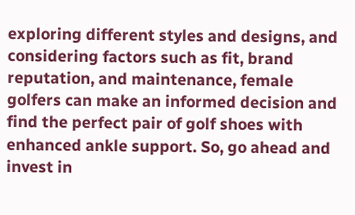exploring different styles and designs, and considering factors such as fit, brand reputation, and maintenance, female golfers can make an informed decision and find the perfect pair of golf shoes with enhanced ankle support. So, go ahead and invest in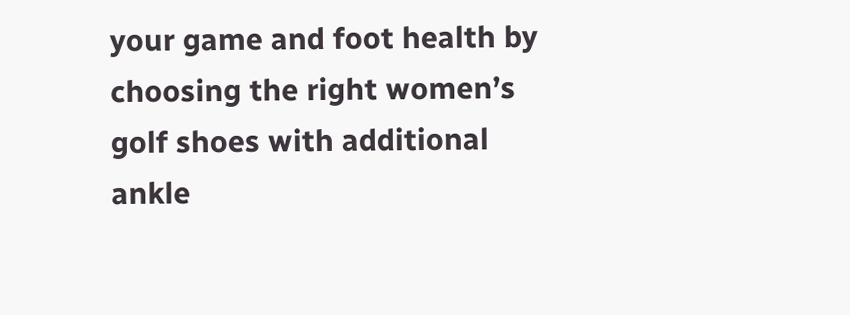your game and foot health by choosing the right women’s golf shoes with additional ankle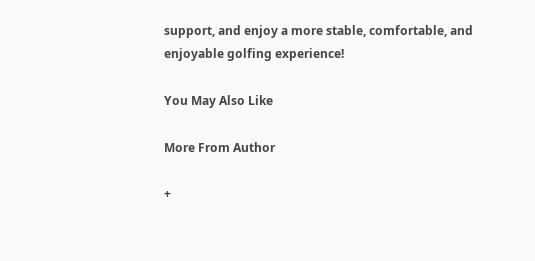support, and enjoy a more stable, comfortable, and enjoyable golfing experience!

You May Also Like

More From Author

+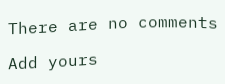There are no comments

Add yours